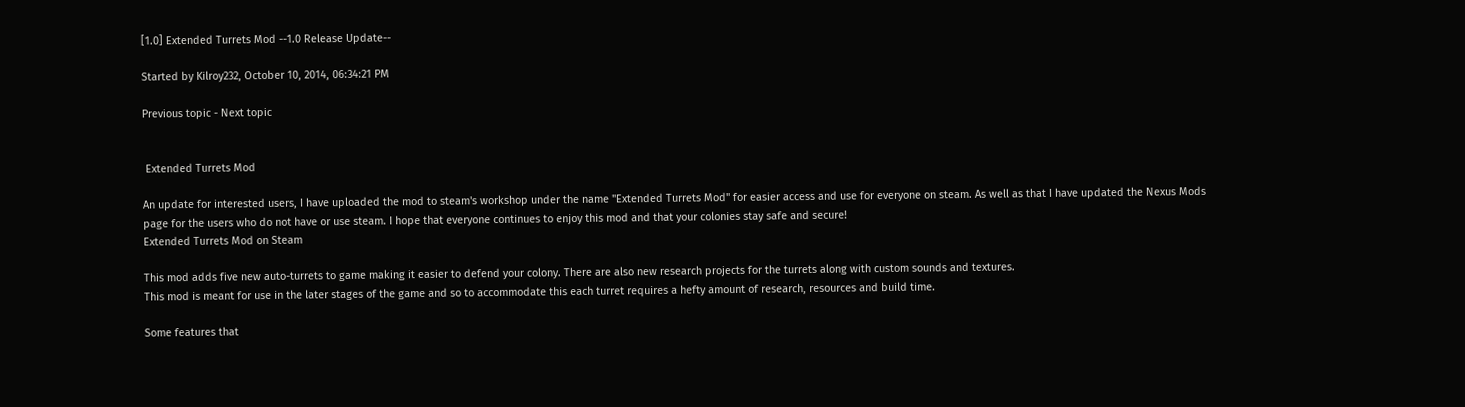[1.0] Extended Turrets Mod --1.0 Release Update--

Started by Kilroy232, October 10, 2014, 06:34:21 PM

Previous topic - Next topic


 Extended Turrets Mod

An update for interested users, I have uploaded the mod to steam's workshop under the name "Extended Turrets Mod" for easier access and use for everyone on steam. As well as that I have updated the Nexus Mods page for the users who do not have or use steam. I hope that everyone continues to enjoy this mod and that your colonies stay safe and secure!
Extended Turrets Mod on Steam

This mod adds five new auto-turrets to game making it easier to defend your colony. There are also new research projects for the turrets along with custom sounds and textures.
This mod is meant for use in the later stages of the game and so to accommodate this each turret requires a hefty amount of research, resources and build time.

Some features that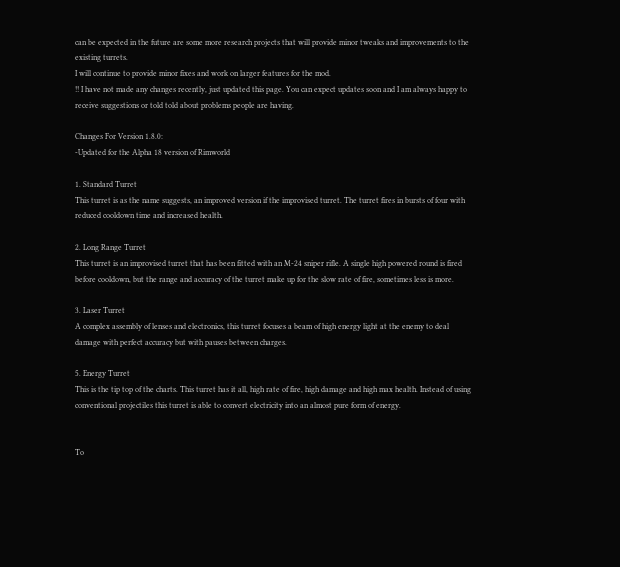can be expected in the future are some more research projects that will provide minor tweaks and improvements to the existing turrets.
I will continue to provide minor fixes and work on larger features for the mod.
!! I have not made any changes recently, just updated this page. You can expect updates soon and I am always happy to receive suggestions or told told about problems people are having.

Changes For Version 1.8.0:
-Updated for the Alpha 18 version of Rimworld

1. Standard Turret
This turret is as the name suggests, an improved version if the improvised turret. The turret fires in bursts of four with reduced cooldown time and increased health.

2. Long Range Turret
This turret is an improvised turret that has been fitted with an M-24 sniper rifle. A single high powered round is fired before cooldown, but the range and accuracy of the turret make up for the slow rate of fire, sometimes less is more.

3. Laser Turret
A complex assembly of lenses and electronics, this turret focuses a beam of high energy light at the enemy to deal damage with perfect accuracy but with pauses between charges.

5. Energy Turret
This is the tip top of the charts. This turret has it all, high rate of fire, high damage and high max health. Instead of using conventional projectiles this turret is able to convert electricity into an almost pure form of energy.


To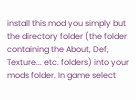install this mod you simply but the directory folder (the folder containing the About, Def, Texture... etc. folders) into your mods folder. In game select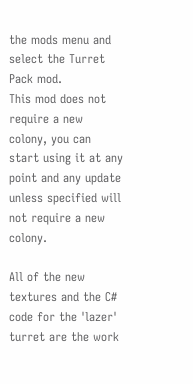the mods menu and select the Turret Pack mod.
This mod does not require a new colony, you can start using it at any point and any update unless specified will not require a new colony.

All of the new textures and the C# code for the 'lazer' turret are the work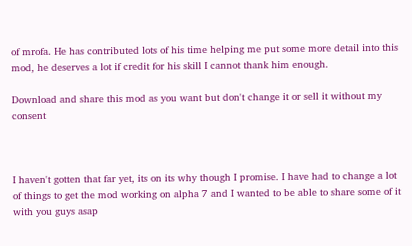of mrofa. He has contributed lots of his time helping me put some more detail into this mod, he deserves a lot if credit for his skill I cannot thank him enough.

Download and share this mod as you want but don't change it or sell it without my consent



I haven't gotten that far yet, its on its why though I promise. I have had to change a lot of things to get the mod working on alpha 7 and I wanted to be able to share some of it with you guys asap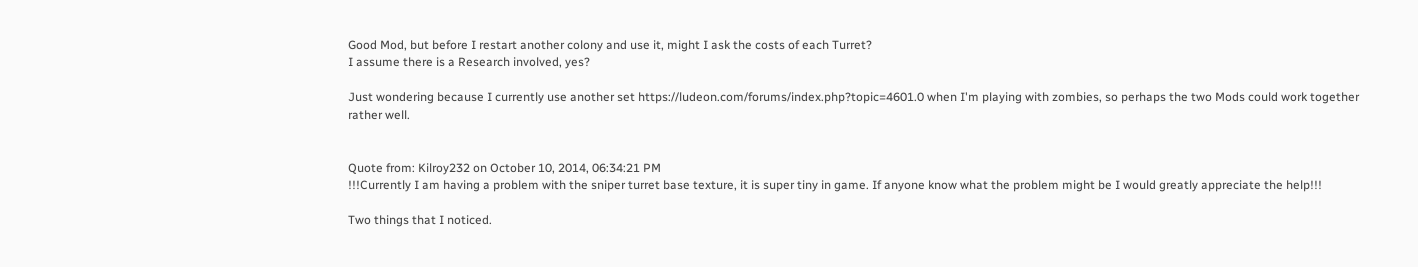Good Mod, but before I restart another colony and use it, might I ask the costs of each Turret?
I assume there is a Research involved, yes?

Just wondering because I currently use another set https://ludeon.com/forums/index.php?topic=4601.0 when I'm playing with zombies, so perhaps the two Mods could work together rather well.


Quote from: Kilroy232 on October 10, 2014, 06:34:21 PM
!!!Currently I am having a problem with the sniper turret base texture, it is super tiny in game. If anyone know what the problem might be I would greatly appreciate the help!!!

Two things that I noticed.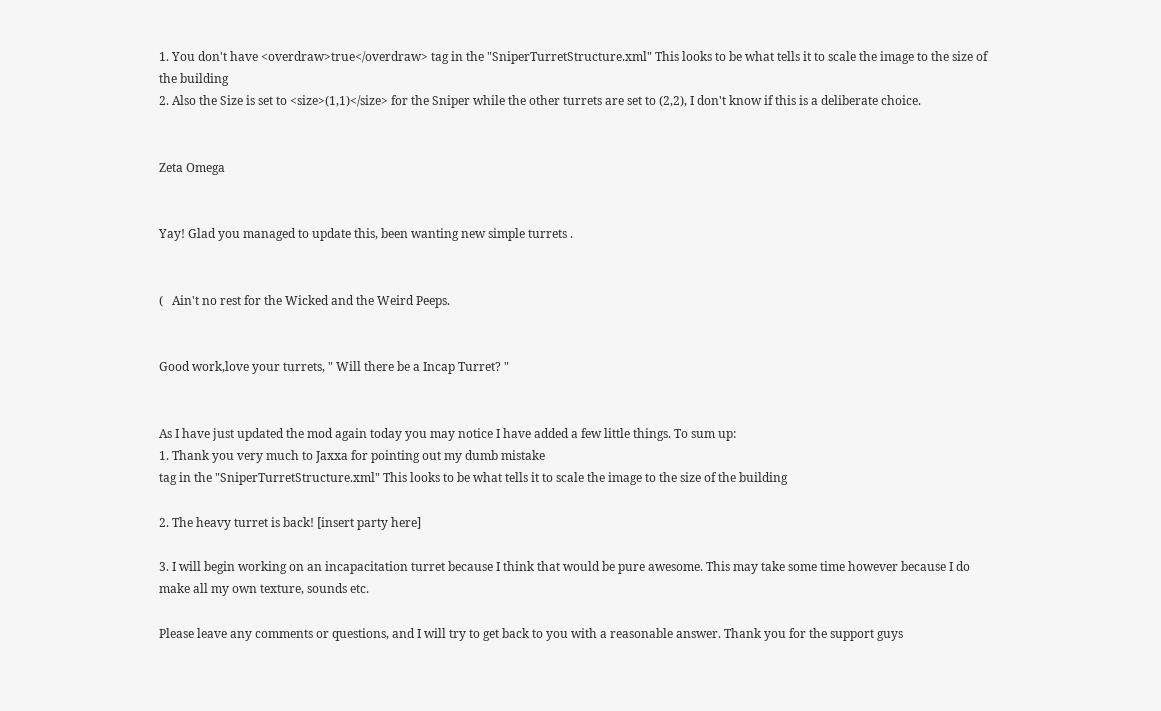1. You don't have <overdraw>true</overdraw> tag in the "SniperTurretStructure.xml" This looks to be what tells it to scale the image to the size of the building
2. Also the Size is set to <size>(1,1)</size> for the Sniper while the other turrets are set to (2,2), I don't know if this is a deliberate choice.


Zeta Omega


Yay! Glad you managed to update this, been wanting new simple turrets .


(   Ain't no rest for the Wicked and the Weird Peeps.


Good work,love your turrets, " Will there be a Incap Turret? "


As I have just updated the mod again today you may notice I have added a few little things. To sum up:
1. Thank you very much to Jaxxa for pointing out my dumb mistake
tag in the "SniperTurretStructure.xml" This looks to be what tells it to scale the image to the size of the building

2. The heavy turret is back! [insert party here]

3. I will begin working on an incapacitation turret because I think that would be pure awesome. This may take some time however because I do make all my own texture, sounds etc.

Please leave any comments or questions, and I will try to get back to you with a reasonable answer. Thank you for the support guys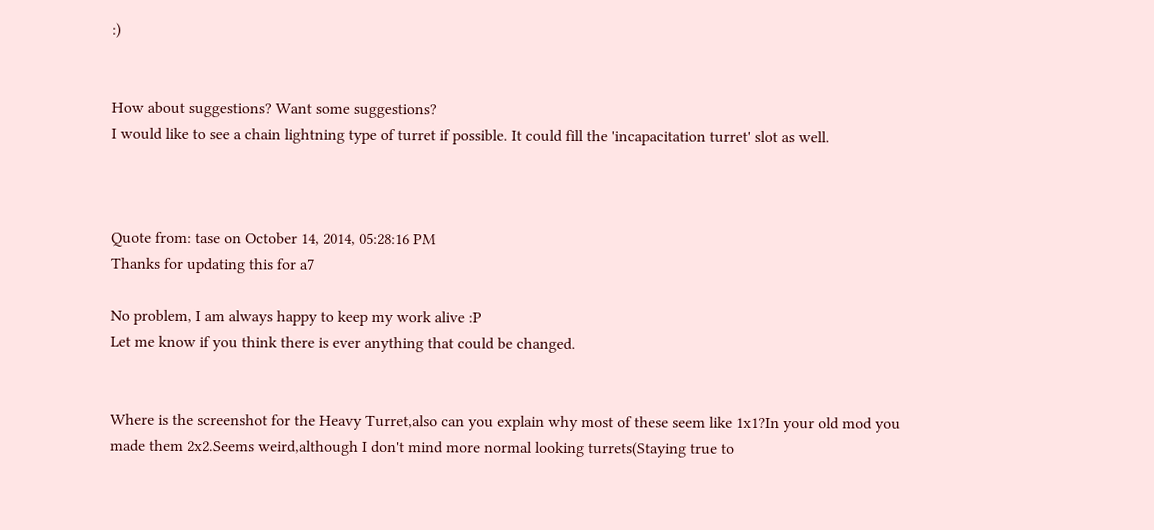:)


How about suggestions? Want some suggestions?
I would like to see a chain lightning type of turret if possible. It could fill the 'incapacitation turret' slot as well.



Quote from: tase on October 14, 2014, 05:28:16 PM
Thanks for updating this for a7

No problem, I am always happy to keep my work alive :P
Let me know if you think there is ever anything that could be changed.


Where is the screenshot for the Heavy Turret,also can you explain why most of these seem like 1x1?In your old mod you made them 2x2.Seems weird,although I don't mind more normal looking turrets(Staying true to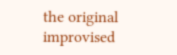the original improvised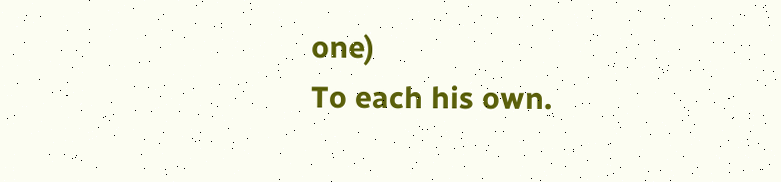one)
To each his own.